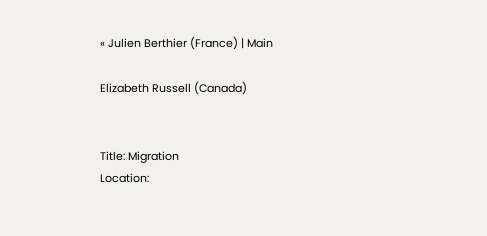« Julien Berthier (France) | Main

Elizabeth Russell (Canada)


Title: Migration
Location: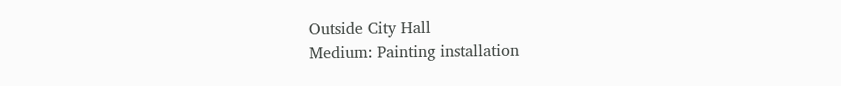Outside City Hall
Medium: Painting installation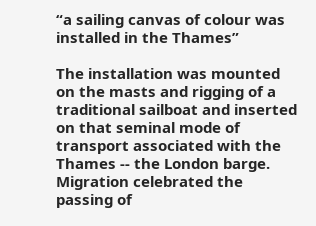“a sailing canvas of colour was installed in the Thames”

The installation was mounted on the masts and rigging of a traditional sailboat and inserted on that seminal mode of transport associated with the Thames -- the London barge. Migration celebrated the passing of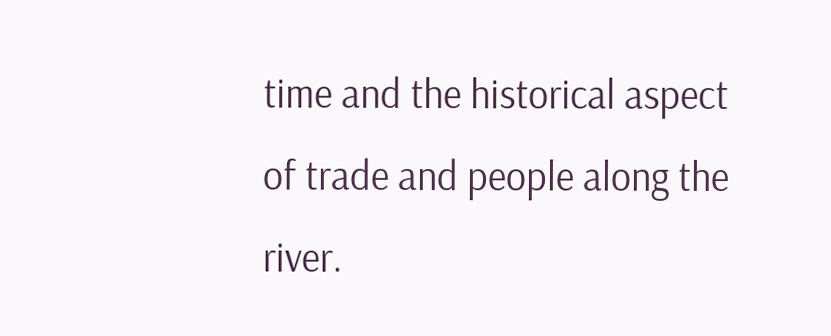time and the historical aspect of trade and people along the river.